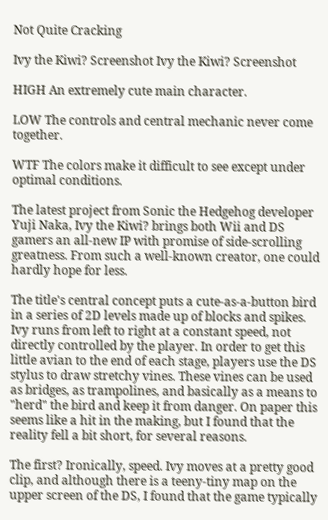Not Quite Cracking

Ivy the Kiwi? Screenshot Ivy the Kiwi? Screenshot

HIGH An extremely cute main character.

LOW The controls and central mechanic never come together.

WTF The colors make it difficult to see except under optimal conditions.

The latest project from Sonic the Hedgehog developer Yuji Naka, Ivy the Kiwi? brings both Wii and DS gamers an all-new IP with promise of side-scrolling greatness. From such a well-known creator, one could hardly hope for less.

The title's central concept puts a cute-as-a-button bird in a series of 2D levels made up of blocks and spikes. Ivy runs from left to right at a constant speed, not directly controlled by the player. In order to get this little avian to the end of each stage, players use the DS stylus to draw stretchy vines. These vines can be used as bridges, as trampolines, and basically as a means to "herd" the bird and keep it from danger. On paper this seems like a hit in the making, but I found that the reality fell a bit short, for several reasons.

The first? Ironically, speed. Ivy moves at a pretty good clip, and although there is a teeny-tiny map on the upper screen of the DS, I found that the game typically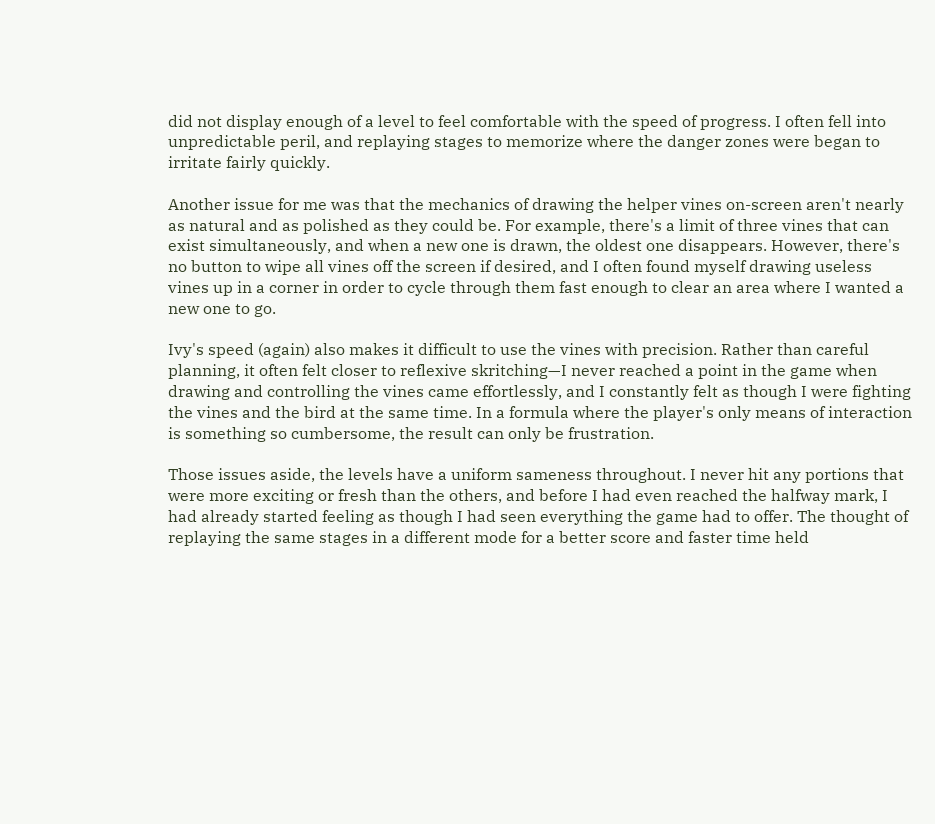did not display enough of a level to feel comfortable with the speed of progress. I often fell into unpredictable peril, and replaying stages to memorize where the danger zones were began to irritate fairly quickly.

Another issue for me was that the mechanics of drawing the helper vines on-screen aren't nearly as natural and as polished as they could be. For example, there's a limit of three vines that can exist simultaneously, and when a new one is drawn, the oldest one disappears. However, there's no button to wipe all vines off the screen if desired, and I often found myself drawing useless vines up in a corner in order to cycle through them fast enough to clear an area where I wanted a new one to go.

Ivy's speed (again) also makes it difficult to use the vines with precision. Rather than careful planning, it often felt closer to reflexive skritching—I never reached a point in the game when drawing and controlling the vines came effortlessly, and I constantly felt as though I were fighting the vines and the bird at the same time. In a formula where the player's only means of interaction is something so cumbersome, the result can only be frustration.

Those issues aside, the levels have a uniform sameness throughout. I never hit any portions that were more exciting or fresh than the others, and before I had even reached the halfway mark, I had already started feeling as though I had seen everything the game had to offer. The thought of replaying the same stages in a different mode for a better score and faster time held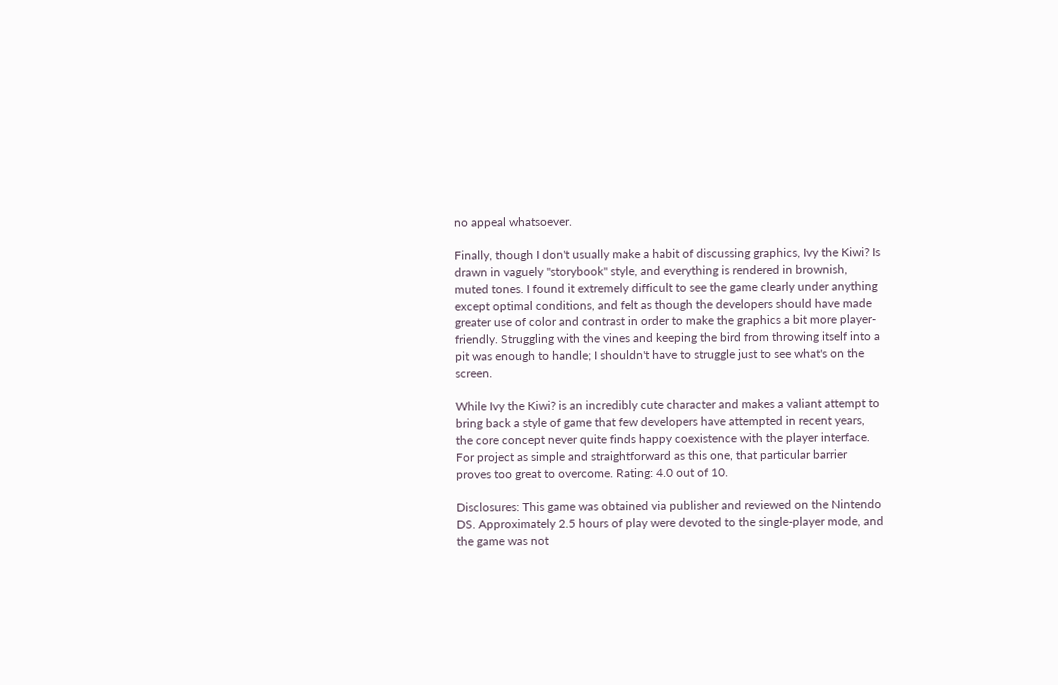no appeal whatsoever.

Finally, though I don't usually make a habit of discussing graphics, Ivy the Kiwi? Is drawn in vaguely "storybook" style, and everything is rendered in brownish, muted tones. I found it extremely difficult to see the game clearly under anything except optimal conditions, and felt as though the developers should have made greater use of color and contrast in order to make the graphics a bit more player-friendly. Struggling with the vines and keeping the bird from throwing itself into a pit was enough to handle; I shouldn't have to struggle just to see what's on the screen.

While Ivy the Kiwi? is an incredibly cute character and makes a valiant attempt to bring back a style of game that few developers have attempted in recent years, the core concept never quite finds happy coexistence with the player interface. For project as simple and straightforward as this one, that particular barrier proves too great to overcome. Rating: 4.0 out of 10.

Disclosures: This game was obtained via publisher and reviewed on the Nintendo DS. Approximately 2.5 hours of play were devoted to the single-player mode, and the game was not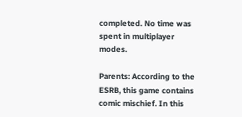completed. No time was spent in multiplayer modes.

Parents: According to the ESRB, this game contains comic mischief. In this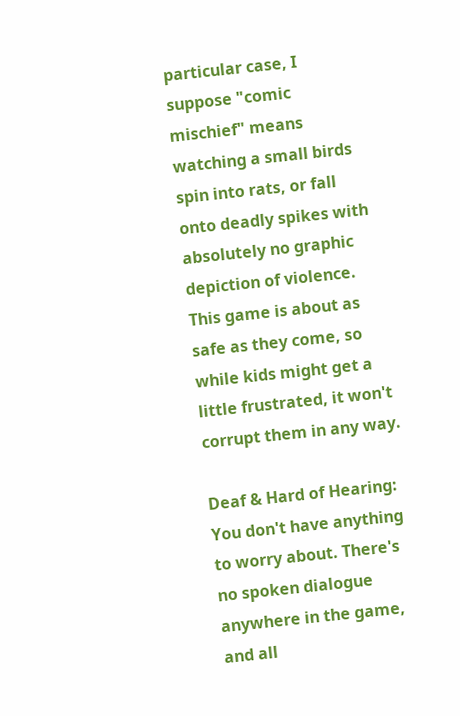particular case, I suppose "comic mischief" means watching a small birds spin into rats, or fall onto deadly spikes with absolutely no graphic depiction of violence. This game is about as safe as they come, so while kids might get a little frustrated, it won't corrupt them in any way.

Deaf & Hard of Hearing: You don't have anything to worry about. There's no spoken dialogue anywhere in the game, and all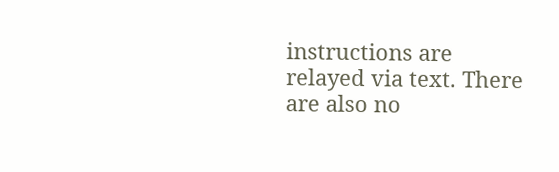instructions are relayed via text. There are also no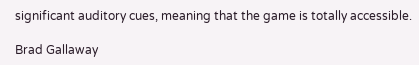significant auditory cues, meaning that the game is totally accessible.

Brad Gallaway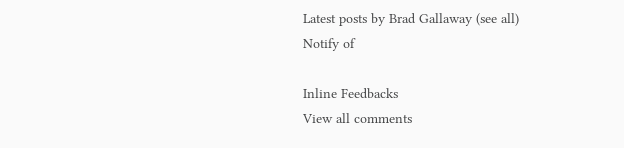Latest posts by Brad Gallaway (see all)
Notify of

Inline Feedbacks
View all comments